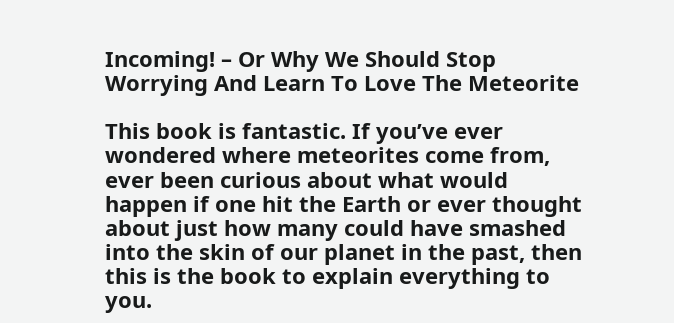Incoming! – Or Why We Should Stop Worrying And Learn To Love The Meteorite

This book is fantastic. If you’ve ever wondered where meteorites come from, ever been curious about what would happen if one hit the Earth or ever thought about just how many could have smashed into the skin of our planet in the past, then this is the book to explain everything to you.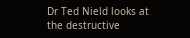Dr Ted Nield looks at the destructive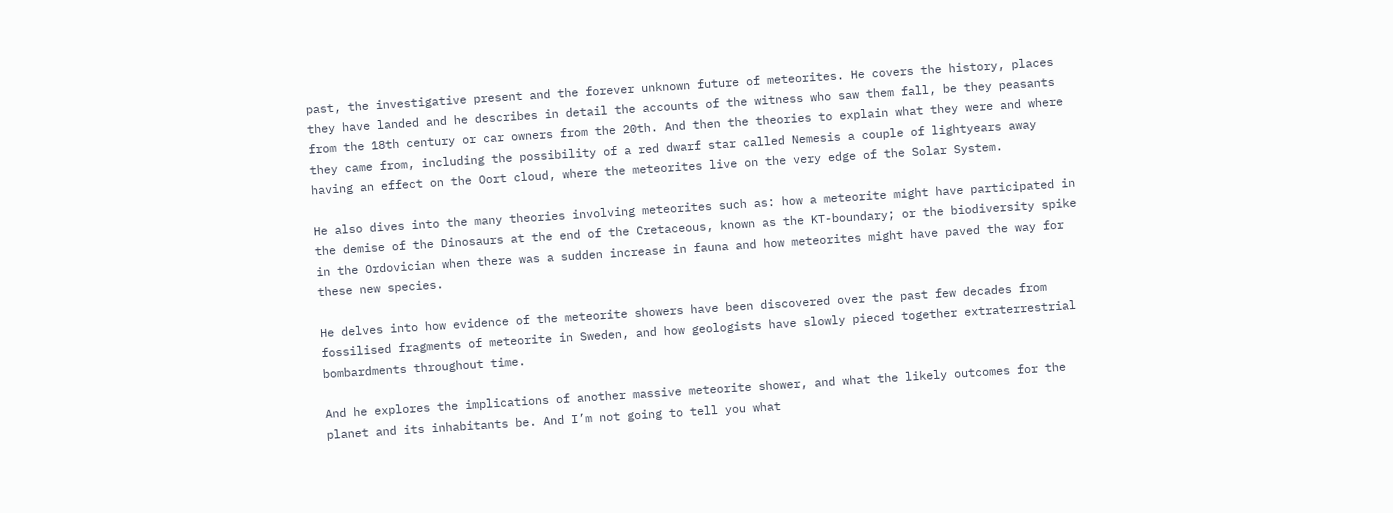past, the investigative present and the forever unknown future of meteorites. He covers the history, places they have landed and he describes in detail the accounts of the witness who saw them fall, be they peasants from the 18th century or car owners from the 20th. And then the theories to explain what they were and where they came from, including the possibility of a red dwarf star called Nemesis a couple of lightyears away having an effect on the Oort cloud, where the meteorites live on the very edge of the Solar System.

He also dives into the many theories involving meteorites such as: how a meteorite might have participated in the demise of the Dinosaurs at the end of the Cretaceous, known as the KT-boundary; or the biodiversity spike in the Ordovician when there was a sudden increase in fauna and how meteorites might have paved the way for these new species.

He delves into how evidence of the meteorite showers have been discovered over the past few decades from fossilised fragments of meteorite in Sweden, and how geologists have slowly pieced together extraterrestrial bombardments throughout time.

And he explores the implications of another massive meteorite shower, and what the likely outcomes for the planet and its inhabitants be. And I’m not going to tell you what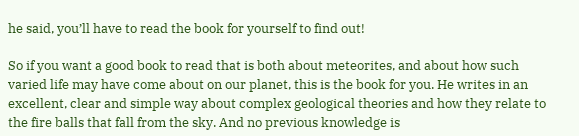he said, you’ll have to read the book for yourself to find out!

So if you want a good book to read that is both about meteorites, and about how such varied life may have come about on our planet, this is the book for you. He writes in an excellent, clear and simple way about complex geological theories and how they relate to the fire balls that fall from the sky. And no previous knowledge is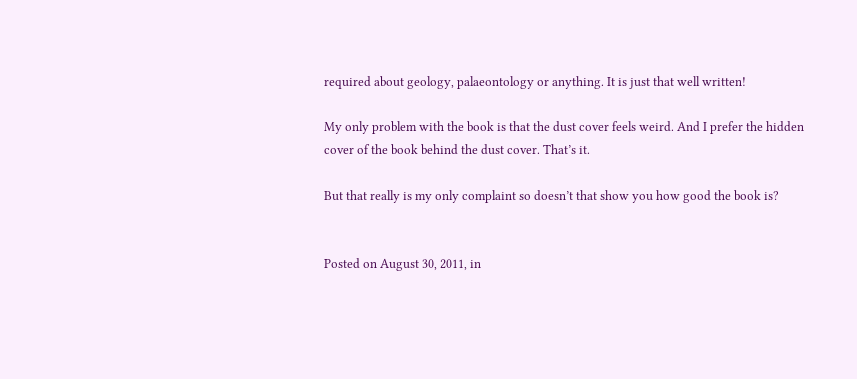required about geology, palaeontology or anything. It is just that well written!

My only problem with the book is that the dust cover feels weird. And I prefer the hidden cover of the book behind the dust cover. That’s it.

But that really is my only complaint so doesn’t that show you how good the book is?


Posted on August 30, 2011, in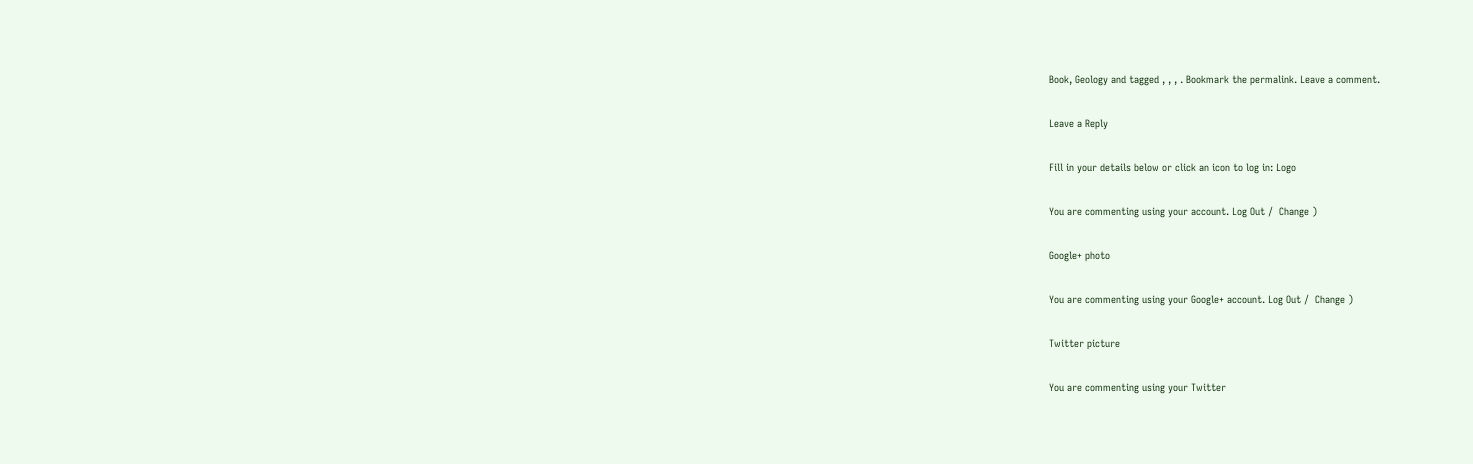Book, Geology and tagged , , , . Bookmark the permalink. Leave a comment.

Leave a Reply

Fill in your details below or click an icon to log in: Logo

You are commenting using your account. Log Out /  Change )

Google+ photo

You are commenting using your Google+ account. Log Out /  Change )

Twitter picture

You are commenting using your Twitter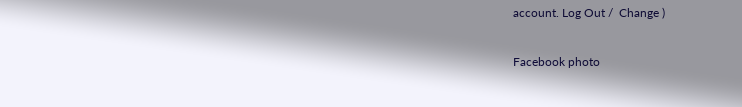account. Log Out /  Change )

Facebook photo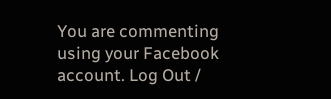You are commenting using your Facebook account. Log Out /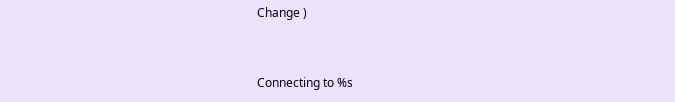Change )


Connecting to %s